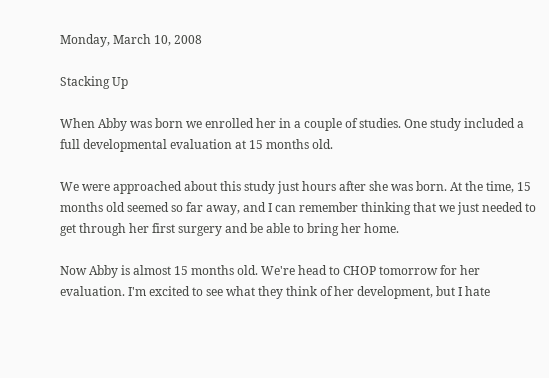Monday, March 10, 2008

Stacking Up

When Abby was born we enrolled her in a couple of studies. One study included a full developmental evaluation at 15 months old.

We were approached about this study just hours after she was born. At the time, 15 months old seemed so far away, and I can remember thinking that we just needed to get through her first surgery and be able to bring her home.

Now Abby is almost 15 months old. We're head to CHOP tomorrow for her evaluation. I'm excited to see what they think of her development, but I hate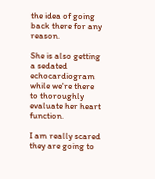the idea of going back there for any reason.

She is also getting a sedated echocardiogram while we're there to thoroughly evaluate her heart function.

I am really scared they are going to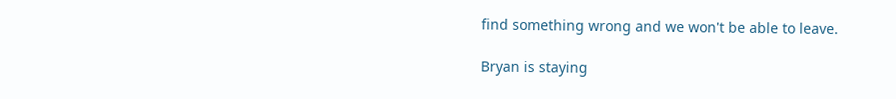find something wrong and we won't be able to leave.

Bryan is staying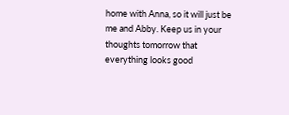home with Anna, so it will just be me and Abby. Keep us in your thoughts tomorrow that everything looks good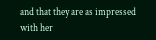and that they are as impressed with her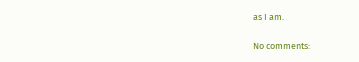as I am.

No comments: